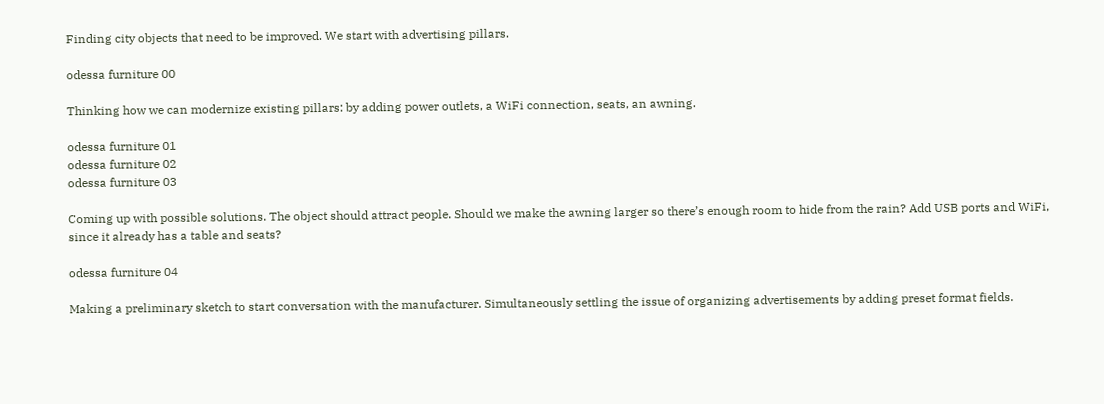Finding city objects that need to be improved. We start with advertising pillars.

odessa furniture 00

Thinking how we can modernize existing pillars: by adding power outlets, a WiFi connection, seats, an awning.

odessa furniture 01
odessa furniture 02
odessa furniture 03

Coming up with possible solutions. The object should attract people. Should we make the awning larger so there’s enough room to hide from the rain? Add USB ports and WiFi, since it already has a table and seats?

odessa furniture 04

Making a preliminary sketch to start conversation with the manufacturer. Simultaneously settling the issue of organizing advertisements by adding preset format fields.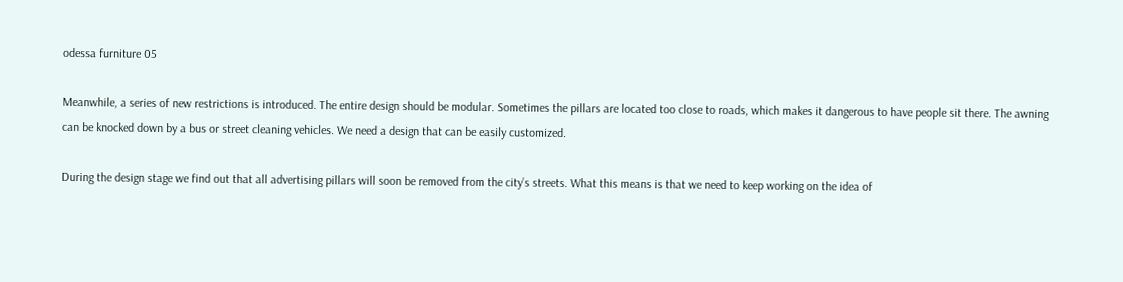odessa furniture 05

Meanwhile, a series of new restrictions is introduced. The entire design should be modular. Sometimes the pillars are located too close to roads, which makes it dangerous to have people sit there. The awning can be knocked down by a bus or street cleaning vehicles. We need a design that can be easily customized.

During the design stage we find out that all advertising pillars will soon be removed from the city’s streets. What this means is that we need to keep working on the idea of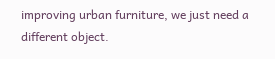improving urban furniture, we just need a different object.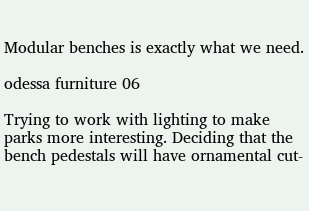Modular benches is exactly what we need.

odessa furniture 06

Trying to work with lighting to make parks more interesting. Deciding that the bench pedestals will have ornamental cut-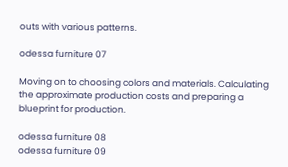outs with various patterns.

odessa furniture 07

Moving on to choosing colors and materials. Calculating the approximate production costs and preparing a blueprint for production.

odessa furniture 08
odessa furniture 09